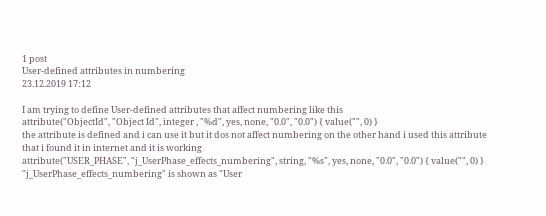1 post
User-defined attributes in numbering
23.12.2019 17:12

I am trying to define User-defined attributes that affect numbering like this
attribute("ObjectId", "Object Id", integer , "%d", yes, none, "0.0", "0.0") { value("", 0) }
the attribute is defined and i can use it but it dos not affect numbering on the other hand i used this attribute that i found it in internet and it is working
attribute("USER_PHASE", "j_UserPhase_effects_numbering", string, "%s", yes, none, "0.0", "0.0") { value("", 0) }
"j_UserPhase_effects_numbering" is shown as "User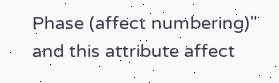Phase (affect numbering)" and this attribute affect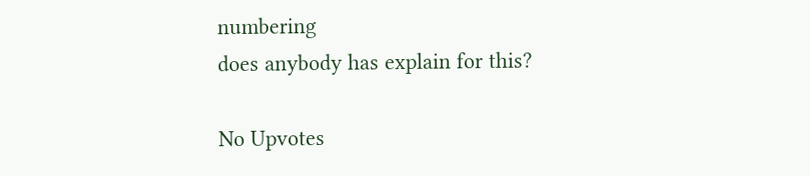numbering
does anybody has explain for this?

No Upvotes